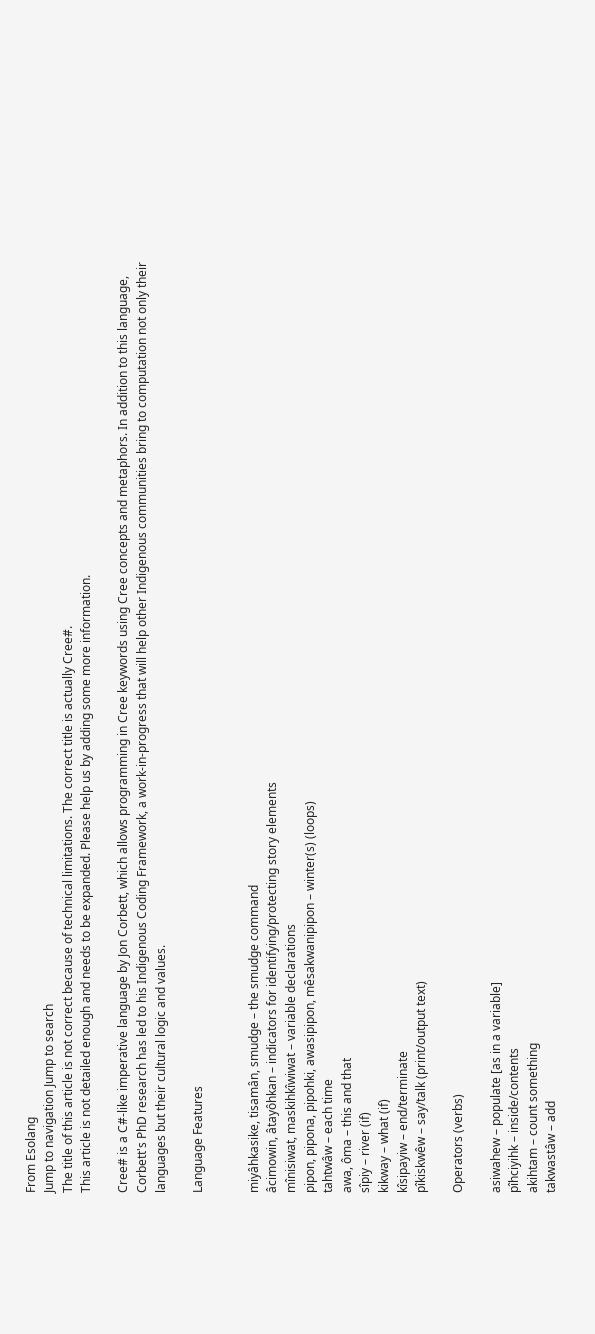From Esolang
Jump to navigation Jump to search
The title of this article is not correct because of technical limitations. The correct title is actually Cree#.
This article is not detailed enough and needs to be expanded. Please help us by adding some more information.

Cree# is a C#-like imperative language by Jon Corbett, which allows programming in Cree keywords using Cree concepts and metaphors. In addition to this language, Corbett's PhD research has led to his Indigenous Coding Framework, a work-in-progress that will help other Indigenous communities bring to computation not only their languages but their cultural logic and values.

Language Features


miyâhkasike, tisamân, smudge – the smudge command
âcimowin, âtayôhkan – indicators for identifying/protecting story elements
mînisiwat, maskihkîwiwat – variable declarations
pipon, pipona, pipohki, awasipipon, mêsakwanipipon – winter(s) (loops)
tahtwâw – each time
awa, ôma – this and that
sîpiy – river (if)
kikway – what (if)
kîsipayiw – end/terminate
pîkiskwêw – say/talk (print/output text)

Operators (verbs)

asiwahew – populate [as in a variable]
pîhciyihk – inside/contents
akihtam – count something
takwastâw – add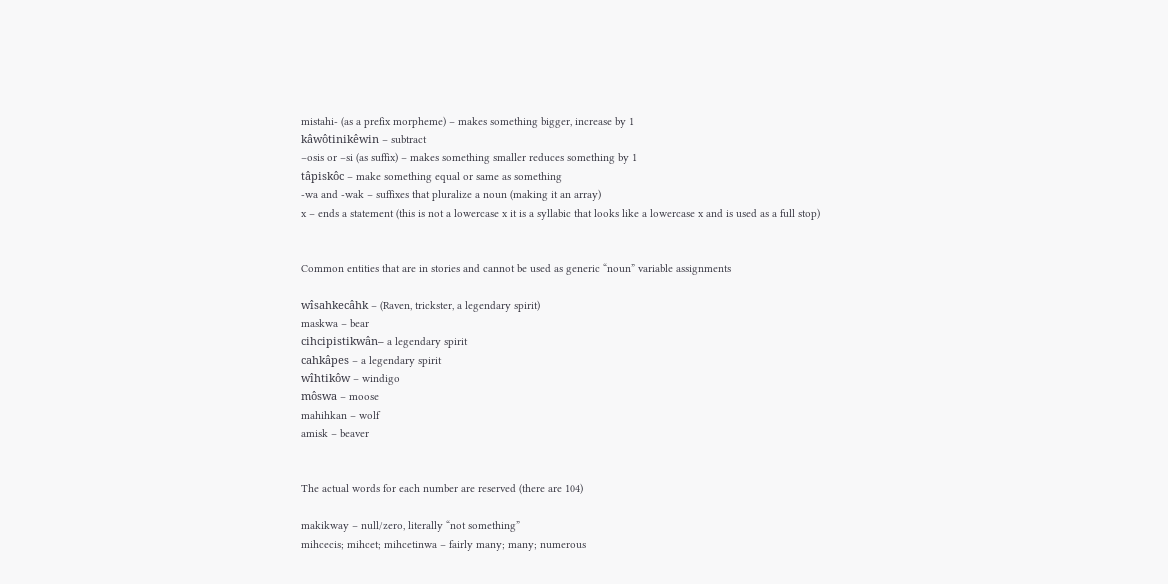mistahi- (as a prefix morpheme) – makes something bigger, increase by 1
kâwôtinikêwin – subtract
–osis or –si (as suffix) – makes something smaller reduces something by 1
tâpiskôc – make something equal or same as something
-wa and -wak – suffixes that pluralize a noun (making it an array)
x – ends a statement (this is not a lowercase x it is a syllabic that looks like a lowercase x and is used as a full stop)


Common entities that are in stories and cannot be used as generic “noun” variable assignments

wîsahkecâhk – (Raven, trickster, a legendary spirit)
maskwa – bear
cihcipistikwân– a legendary spirit
cahkâpes – a legendary spirit
wîhtikôw – windigo
môswa – moose
mahihkan – wolf
amisk – beaver


The actual words for each number are reserved (there are 104)

makikway – null/zero, literally “not something”
mihcecis; mihcet; mihcetinwa – fairly many; many; numerous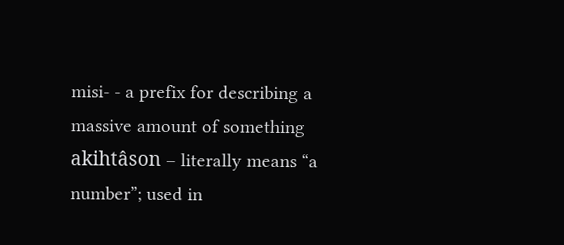misi- - a prefix for describing a massive amount of something
akihtâson – literally means “a number”; used in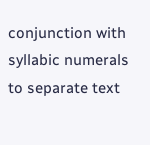conjunction with syllabic numerals to separate text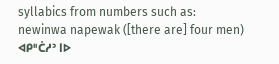syllabics from numbers such as:
newinwa napewak ([there are] four men)
ᐊᑭᐦᑖᓱᐣ lᐅ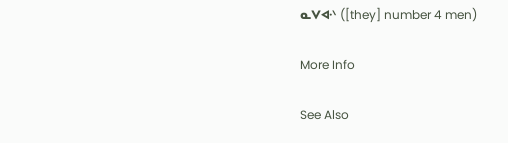ᓇᐯᐘᐠ ([they] number 4 men)

More Info

See Also